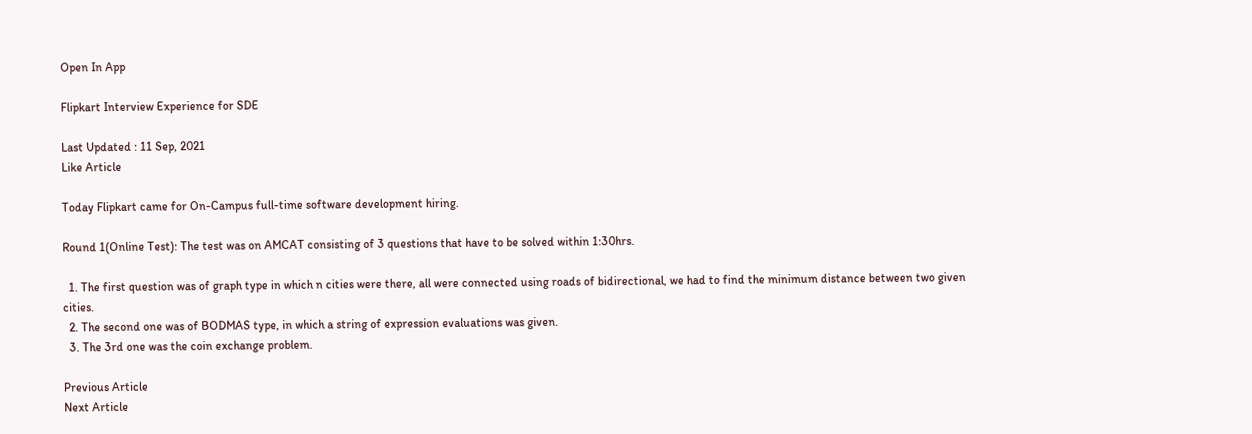Open In App

Flipkart Interview Experience for SDE

Last Updated : 11 Sep, 2021
Like Article

Today Flipkart came for On-Campus full-time software development hiring.

Round 1(Online Test): The test was on AMCAT consisting of 3 questions that have to be solved within 1:30hrs.

  1. The first question was of graph type in which n cities were there, all were connected using roads of bidirectional, we had to find the minimum distance between two given cities.
  2. The second one was of BODMAS type, in which a string of expression evaluations was given.
  3. The 3rd one was the coin exchange problem.

Previous Article
Next Article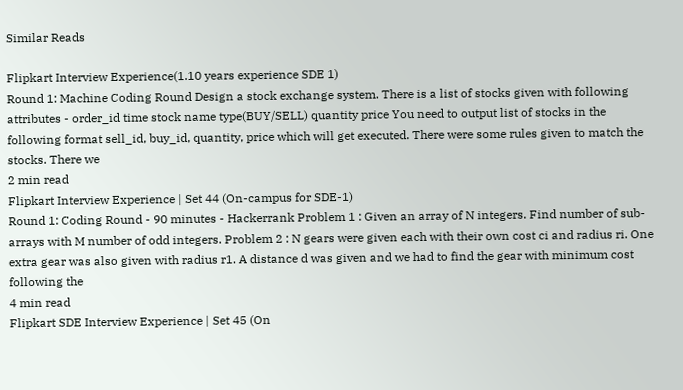Similar Reads

Flipkart Interview Experience(1.10 years experience SDE 1)
Round 1: Machine Coding Round Design a stock exchange system. There is a list of stocks given with following attributes - order_id time stock name type(BUY/SELL) quantity price You need to output list of stocks in the following format sell_id, buy_id, quantity, price which will get executed. There were some rules given to match the stocks. There we
2 min read
Flipkart Interview Experience | Set 44 (On-campus for SDE-1)
Round 1: Coding Round - 90 minutes - Hackerrank Problem 1 : Given an array of N integers. Find number of sub-arrays with M number of odd integers. Problem 2 : N gears were given each with their own cost ci and radius ri. One extra gear was also given with radius r1. A distance d was given and we had to find the gear with minimum cost following the
4 min read
Flipkart SDE Interview Experience | Set 45 (On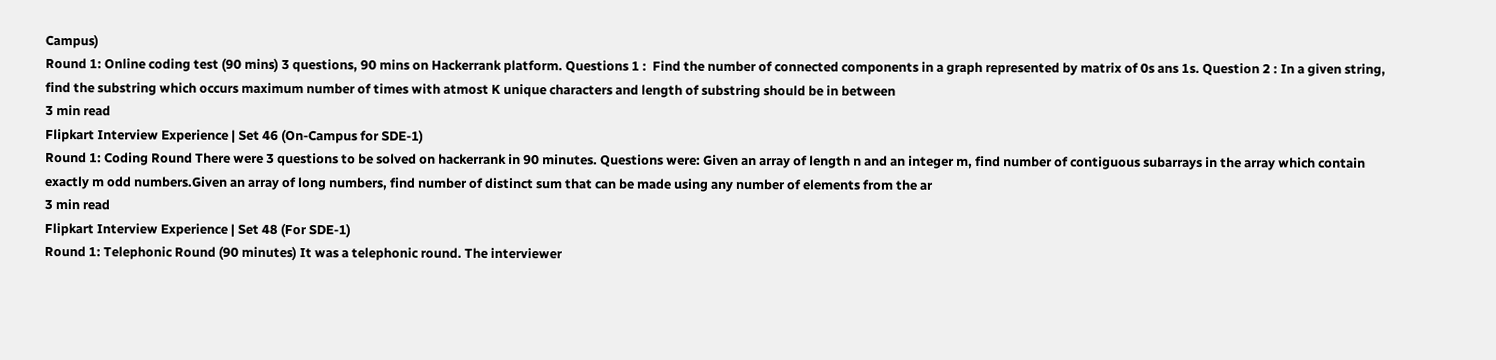Campus)
Round 1: Online coding test (90 mins) 3 questions, 90 mins on Hackerrank platform. Questions 1 :  Find the number of connected components in a graph represented by matrix of 0s ans 1s. Question 2 : In a given string, find the substring which occurs maximum number of times with atmost K unique characters and length of substring should be in between
3 min read
Flipkart Interview Experience | Set 46 (On-Campus for SDE-1)
Round 1: Coding Round There were 3 questions to be solved on hackerrank in 90 minutes. Questions were: Given an array of length n and an integer m, find number of contiguous subarrays in the array which contain exactly m odd numbers.Given an array of long numbers, find number of distinct sum that can be made using any number of elements from the ar
3 min read
Flipkart Interview Experience | Set 48 (For SDE-1)
Round 1: Telephonic Round (90 minutes) It was a telephonic round. The interviewer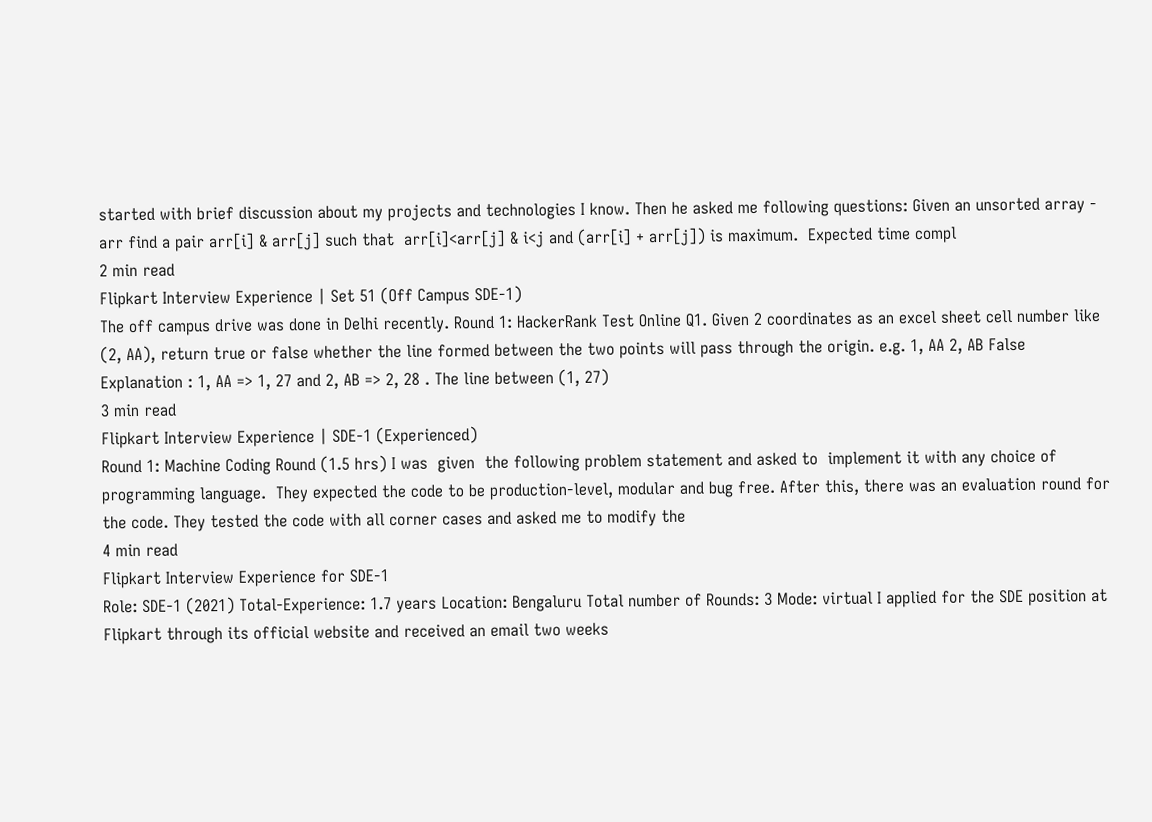started with brief discussion about my projects and technologies I know. Then he asked me following questions: Given an unsorted array - arr find a pair arr[i] & arr[j] such that  arr[i]<arr[j] & i<j and (arr[i] + arr[j]) is maximum.  Expected time compl
2 min read
Flipkart Interview Experience | Set 51 (Off Campus SDE-1)
The off campus drive was done in Delhi recently. Round 1: HackerRank Test Online Q1. Given 2 coordinates as an excel sheet cell number like (2, AA), return true or false whether the line formed between the two points will pass through the origin. e.g. 1, AA 2, AB False Explanation : 1, AA => 1, 27 and 2, AB => 2, 28 . The line between (1, 27)
3 min read
Flipkart Interview Experience | SDE-1 (Experienced)
Round 1: Machine Coding Round (1.5 hrs) I was  given  the following problem statement and asked to  implement it with any choice of programming language.  They expected the code to be production-level, modular and bug free. After this, there was an evaluation round for the code. They tested the code with all corner cases and asked me to modify the
4 min read
Flipkart Interview Experience for SDE-1
Role: SDE-1 (2021) Total-Experience: 1.7 years Location: Bengaluru Total number of Rounds: 3 Mode: virtual I applied for the SDE position at Flipkart through its official website and received an email two weeks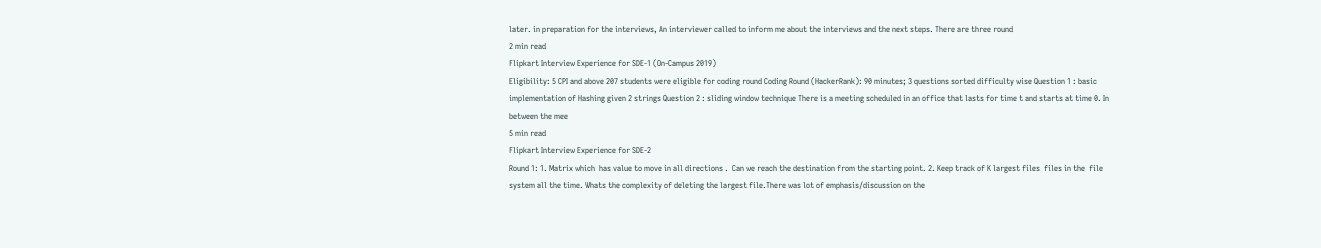later. in preparation for the interviews, An interviewer called to inform me about the interviews and the next steps. There are three round
2 min read
Flipkart Interview Experience for SDE-1 (On-Campus 2019)
Eligibility: 5 CPI and above 207 students were eligible for coding round Coding Round (HackerRank): 90 minutes; 3 questions sorted difficulty wise Question 1 : basic implementation of Hashing given 2 strings Question 2 : sliding window technique There is a meeting scheduled in an office that lasts for time t and starts at time 0. In between the mee
5 min read
Flipkart Interview Experience for SDE-2
Round 1: 1. Matrix which  has value to move in all directions .  Can we reach the destination from the starting point. 2. Keep track of K largest files  files in the  file system all the time. Whats the complexity of deleting the largest file.There was lot of emphasis/discussion on the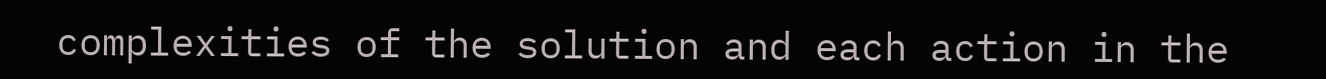complexities of the solution and each action in the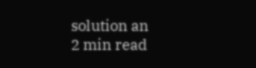solution an
2 min read